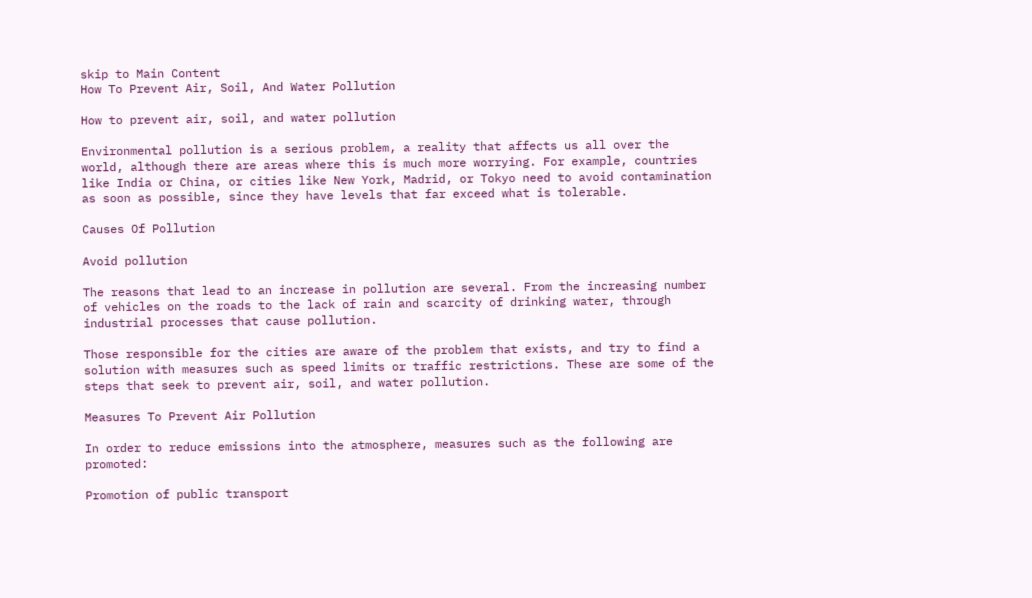skip to Main Content
How To Prevent Air, Soil, And Water Pollution

How to prevent air, soil, and water pollution

Environmental pollution is a serious problem, a reality that affects us all over the world, although there are areas where this is much more worrying. For example, countries like India or China, or cities like New York, Madrid, or Tokyo need to avoid contamination as soon as possible, since they have levels that far exceed what is tolerable.

Causes Of Pollution

Avoid pollution

The reasons that lead to an increase in pollution are several. From the increasing number of vehicles on the roads to the lack of rain and scarcity of drinking water, through industrial processes that cause pollution.

Those responsible for the cities are aware of the problem that exists, and try to find a solution with measures such as speed limits or traffic restrictions. These are some of the steps that seek to prevent air, soil, and water pollution.

Measures To Prevent Air Pollution

In order to reduce emissions into the atmosphere, measures such as the following are promoted:

Promotion of public transport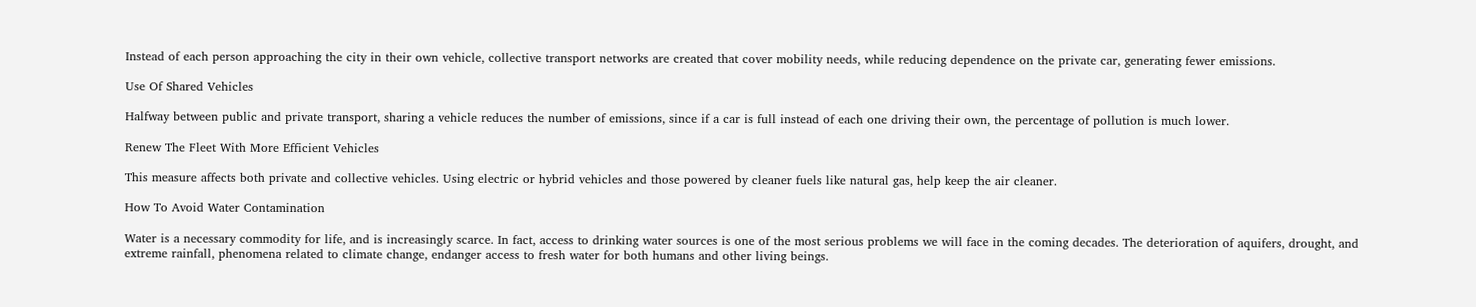Instead of each person approaching the city in their own vehicle, collective transport networks are created that cover mobility needs, while reducing dependence on the private car, generating fewer emissions.

Use Of Shared Vehicles

Halfway between public and private transport, sharing a vehicle reduces the number of emissions, since if a car is full instead of each one driving their own, the percentage of pollution is much lower.

Renew The Fleet With More Efficient Vehicles

This measure affects both private and collective vehicles. Using electric or hybrid vehicles and those powered by cleaner fuels like natural gas, help keep the air cleaner.

How To Avoid Water Contamination

Water is a necessary commodity for life, and is increasingly scarce. In fact, access to drinking water sources is one of the most serious problems we will face in the coming decades. The deterioration of aquifers, drought, and extreme rainfall, phenomena related to climate change, endanger access to fresh water for both humans and other living beings.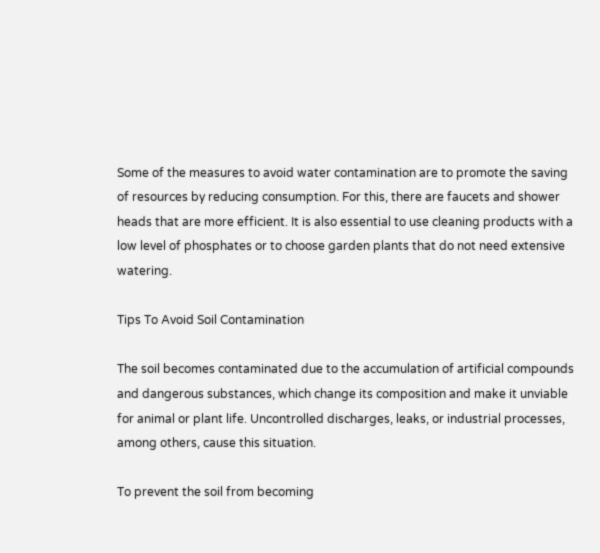Some of the measures to avoid water contamination are to promote the saving of resources by reducing consumption. For this, there are faucets and shower heads that are more efficient. It is also essential to use cleaning products with a low level of phosphates or to choose garden plants that do not need extensive watering.

Tips To Avoid Soil Contamination

The soil becomes contaminated due to the accumulation of artificial compounds and dangerous substances, which change its composition and make it unviable for animal or plant life. Uncontrolled discharges, leaks, or industrial processes, among others, cause this situation.

To prevent the soil from becoming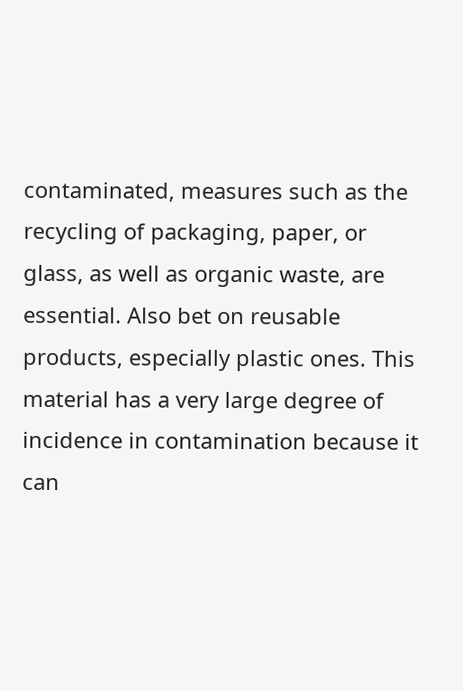contaminated, measures such as the recycling of packaging, paper, or glass, as well as organic waste, are essential. Also bet on reusable products, especially plastic ones. This material has a very large degree of incidence in contamination because it can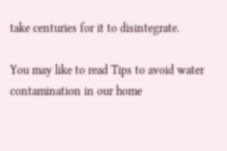take centuries for it to disintegrate.

You may like to read Tips to avoid water contamination in our home